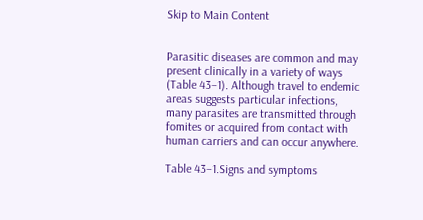Skip to Main Content


Parasitic diseases are common and may present clinically in a variety of ways (Table 43–1). Although travel to endemic areas suggests particular infections, many parasites are transmitted through fomites or acquired from contact with human carriers and can occur anywhere.

Table 43–1.Signs and symptoms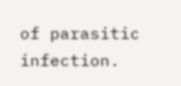of parasitic infection.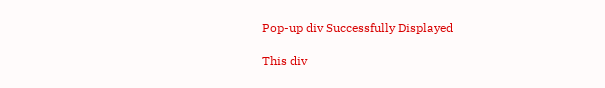Pop-up div Successfully Displayed

This div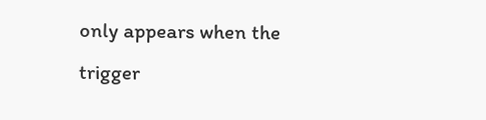only appears when the trigger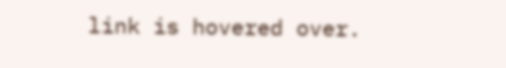link is hovered over.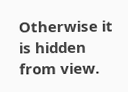Otherwise it is hidden from view.